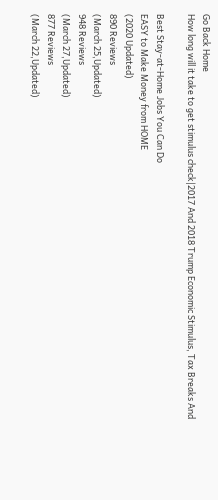Go Back Home
How long will it take to get stimulus check|2017 And 2018 Trump Economic Stimulus, Tax Breaks And

Best Stay-at-Home Jobs You Can Do
EASY to Make Money from HOME
(2020 Updated)
890 Reviews
(March 25,Updated)
948 Reviews
(March 27,Updated)
877 Reviews
(March 22,Updated)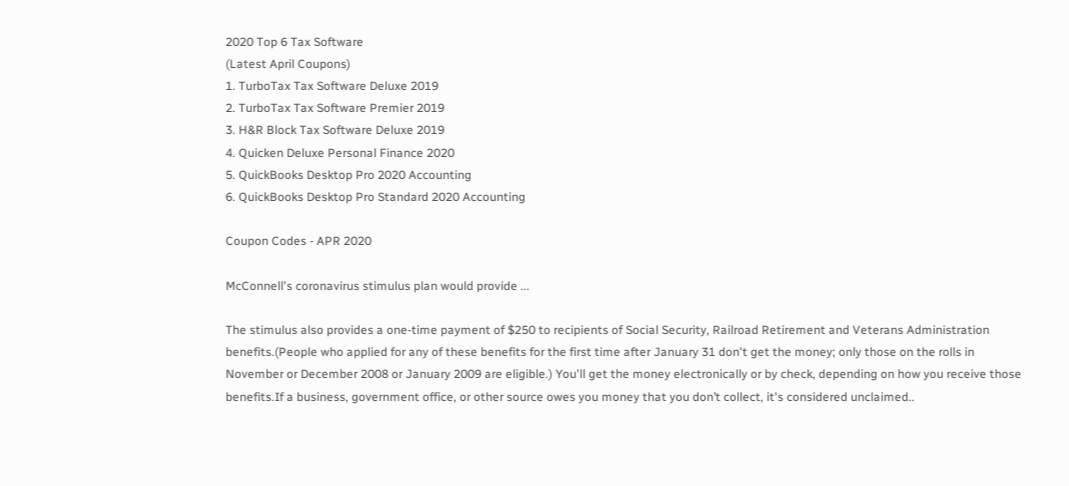2020 Top 6 Tax Software
(Latest April Coupons)
1. TurboTax Tax Software Deluxe 2019
2. TurboTax Tax Software Premier 2019
3. H&R Block Tax Software Deluxe 2019
4. Quicken Deluxe Personal Finance 2020
5. QuickBooks Desktop Pro 2020 Accounting
6. QuickBooks Desktop Pro Standard 2020 Accounting

Coupon Codes - APR 2020

McConnell's coronavirus stimulus plan would provide ...

The stimulus also provides a one-time payment of $250 to recipients of Social Security, Railroad Retirement and Veterans Administration benefits.(People who applied for any of these benefits for the first time after January 31 don't get the money; only those on the rolls in November or December 2008 or January 2009 are eligible.) You'll get the money electronically or by check, depending on how you receive those benefits.If a business, government office, or other source owes you money that you don’t collect, it's considered unclaimed..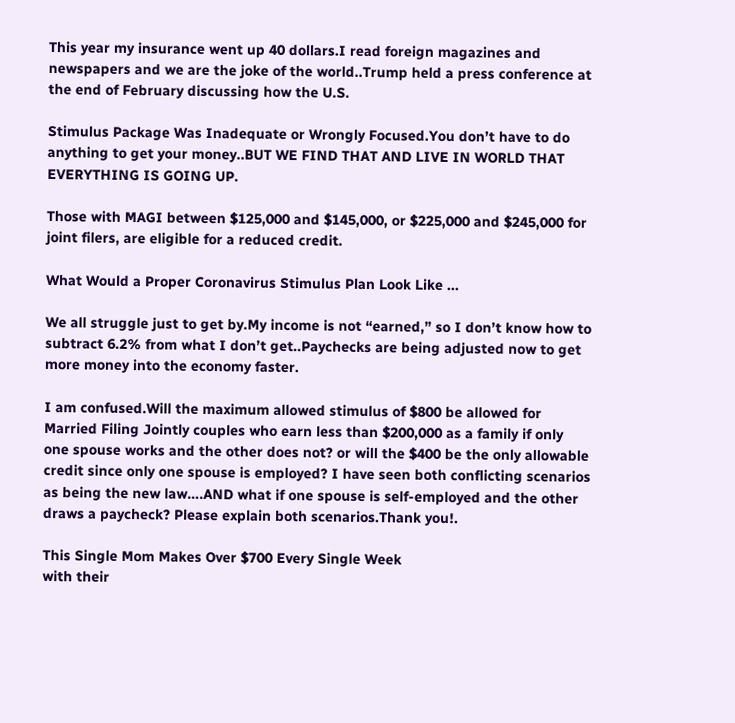This year my insurance went up 40 dollars.I read foreign magazines and newspapers and we are the joke of the world..Trump held a press conference at the end of February discussing how the U.S.

Stimulus Package Was Inadequate or Wrongly Focused.You don’t have to do anything to get your money..BUT WE FIND THAT AND LIVE IN WORLD THAT EVERYTHING IS GOING UP.

Those with MAGI between $125,000 and $145,000, or $225,000 and $245,000 for joint filers, are eligible for a reduced credit.

What Would a Proper Coronavirus Stimulus Plan Look Like ...

We all struggle just to get by.My income is not “earned,” so I don’t know how to subtract 6.2% from what I don’t get..Paychecks are being adjusted now to get more money into the economy faster.

I am confused.Will the maximum allowed stimulus of $800 be allowed for Married Filing Jointly couples who earn less than $200,000 as a family if only one spouse works and the other does not? or will the $400 be the only allowable credit since only one spouse is employed? I have seen both conflicting scenarios as being the new law….AND what if one spouse is self-employed and the other draws a paycheck? Please explain both scenarios.Thank you!.

This Single Mom Makes Over $700 Every Single Week
with their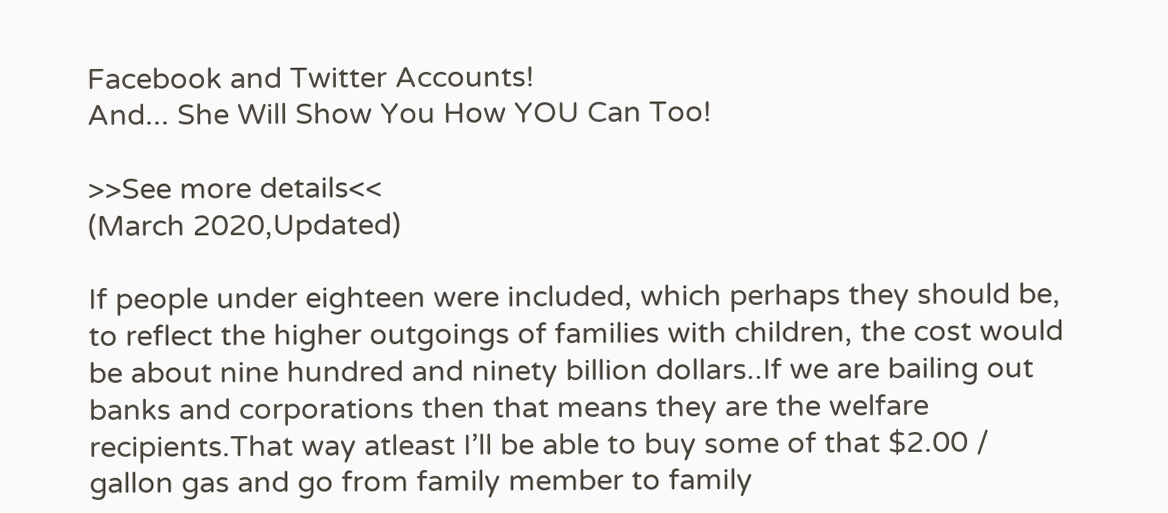Facebook and Twitter Accounts!
And... She Will Show You How YOU Can Too!

>>See more details<<
(March 2020,Updated)

If people under eighteen were included, which perhaps they should be, to reflect the higher outgoings of families with children, the cost would be about nine hundred and ninety billion dollars..If we are bailing out banks and corporations then that means they are the welfare recipients.That way atleast I’ll be able to buy some of that $2.00 / gallon gas and go from family member to family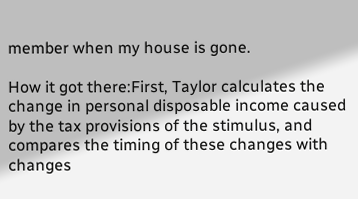member when my house is gone.

How it got there:First, Taylor calculates the change in personal disposable income caused by the tax provisions of the stimulus, and compares the timing of these changes with changes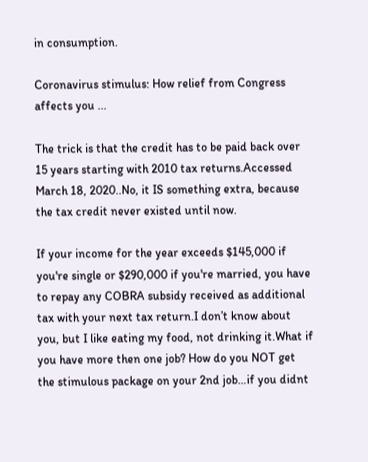in consumption.

Coronavirus stimulus: How relief from Congress affects you ...

The trick is that the credit has to be paid back over 15 years starting with 2010 tax returns.Accessed March 18, 2020..No, it IS something extra, because the tax credit never existed until now.

If your income for the year exceeds $145,000 if you're single or $290,000 if you're married, you have to repay any COBRA subsidy received as additional tax with your next tax return.I don’t know about you, but I like eating my food, not drinking it.What if you have more then one job? How do you NOT get the stimulous package on your 2nd job…if you didnt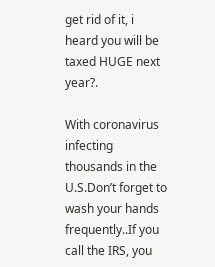get rid of it, i heard you will be taxed HUGE next year?.

With coronavirus infecting thousands in the U.S.Don’t forget to wash your hands frequently..If you call the IRS, you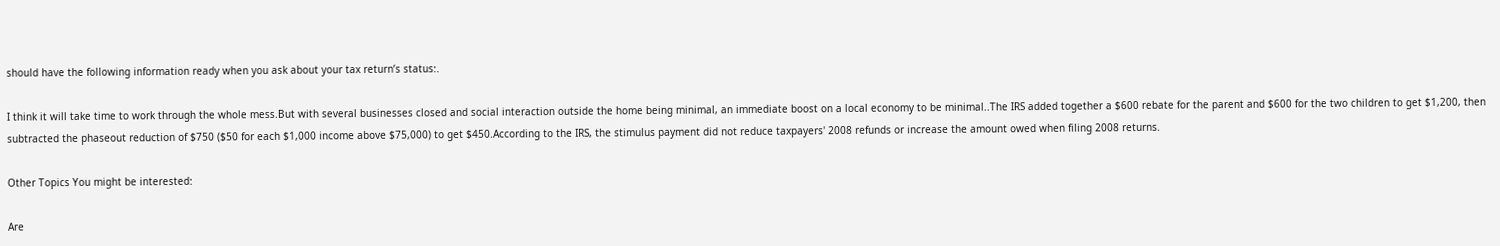should have the following information ready when you ask about your tax return’s status:.

I think it will take time to work through the whole mess.But with several businesses closed and social interaction outside the home being minimal, an immediate boost on a local economy to be minimal..The IRS added together a $600 rebate for the parent and $600 for the two children to get $1,200, then subtracted the phaseout reduction of $750 ($50 for each $1,000 income above $75,000) to get $450.According to the IRS, the stimulus payment did not reduce taxpayers' 2008 refunds or increase the amount owed when filing 2008 returns.

Other Topics You might be interested:

Are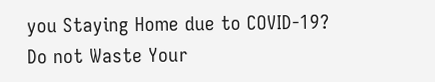you Staying Home due to COVID-19?
Do not Waste Your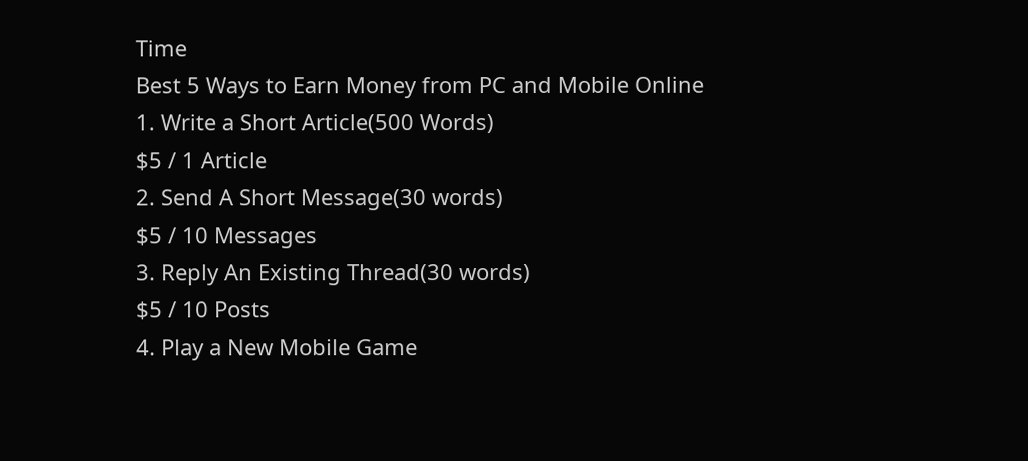Time
Best 5 Ways to Earn Money from PC and Mobile Online
1. Write a Short Article(500 Words)
$5 / 1 Article
2. Send A Short Message(30 words)
$5 / 10 Messages
3. Reply An Existing Thread(30 words)
$5 / 10 Posts
4. Play a New Mobile Game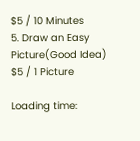$5 / 10 Minutes
5. Draw an Easy Picture(Good Idea)
$5 / 1 Picture

Loading time: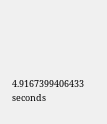4.9167399406433 seconds